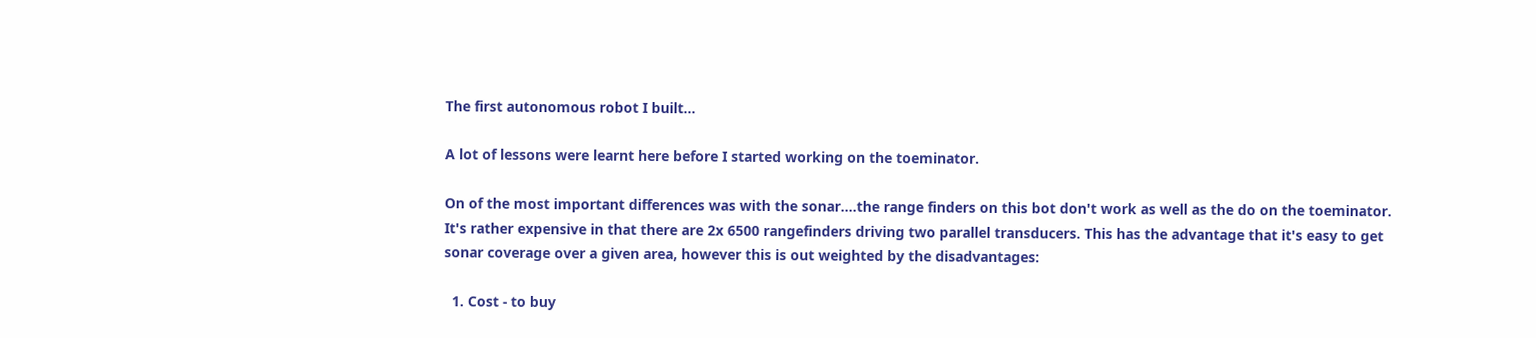The first autonomous robot I built...

A lot of lessons were learnt here before I started working on the toeminator.

On of the most important differences was with the sonar....the range finders on this bot don't work as well as the do on the toeminator. It's rather expensive in that there are 2x 6500 rangefinders driving two parallel transducers. This has the advantage that it's easy to get sonar coverage over a given area, however this is out weighted by the disadvantages:

  1. Cost - to buy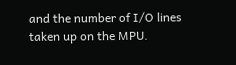and the number of I/O lines taken up on the MPU.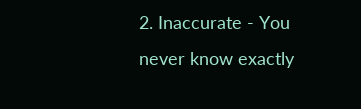2. Inaccurate - You never know exactly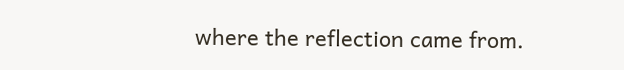where the reflection came from.